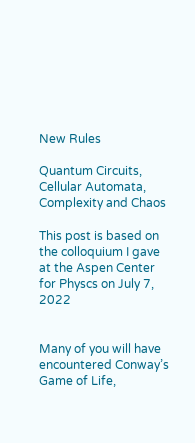New Rules

Quantum Circuits, Cellular Automata, Complexity and Chaos

This post is based on the colloquium I gave at the Aspen Center for Physcs on July 7, 2022


Many of you will have encountered Conway’s Game of Life,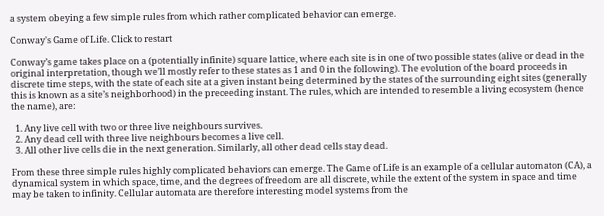a system obeying a few simple rules from which rather complicated behavior can emerge.

Conway's Game of Life. Click to restart

Conway’s game takes place on a (potentially infinite) square lattice, where each site is in one of two possible states (alive or dead in the original interpretation, though we’ll mostly refer to these states as 1 and 0 in the following). The evolution of the board proceeds in discrete time steps, with the state of each site at a given instant being determined by the states of the surrounding eight sites (generally this is known as a site’s neighborhood) in the preceeding instant. The rules, which are intended to resemble a living ecosystem (hence the name), are:

  1. Any live cell with two or three live neighbours survives.
  2. Any dead cell with three live neighbours becomes a live cell.
  3. All other live cells die in the next generation. Similarly, all other dead cells stay dead.

From these three simple rules highly complicated behaviors can emerge. The Game of Life is an example of a cellular automaton (CA), a dynamical system in which space, time, and the degrees of freedom are all discrete, while the extent of the system in space and time may be taken to infinity. Cellular automata are therefore interesting model systems from the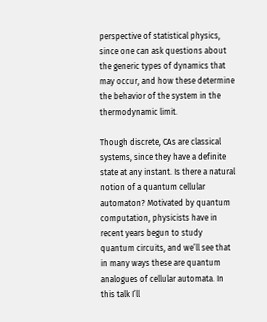perspective of statistical physics, since one can ask questions about the generic types of dynamics that may occur, and how these determine the behavior of the system in the thermodynamic limit.

Though discrete, CAs are classical systems, since they have a definite state at any instant. Is there a natural notion of a quantum cellular automaton? Motivated by quantum computation, physicists have in recent years begun to study quantum circuits, and we’ll see that in many ways these are quantum analogues of cellular automata. In this talk I’ll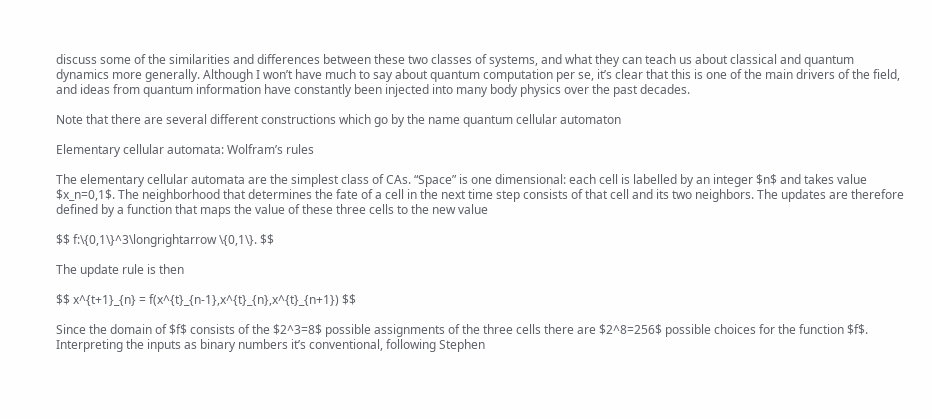discuss some of the similarities and differences between these two classes of systems, and what they can teach us about classical and quantum dynamics more generally. Although I won’t have much to say about quantum computation per se, it’s clear that this is one of the main drivers of the field, and ideas from quantum information have constantly been injected into many body physics over the past decades.

Note that there are several different constructions which go by the name quantum cellular automaton

Elementary cellular automata: Wolfram’s rules

The elementary cellular automata are the simplest class of CAs. “Space” is one dimensional: each cell is labelled by an integer $n$ and takes value $x_n=0,1$. The neighborhood that determines the fate of a cell in the next time step consists of that cell and its two neighbors. The updates are therefore defined by a function that maps the value of these three cells to the new value

$$ f:\{0,1\}^3\longrightarrow \{0,1\}. $$

The update rule is then

$$ x^{t+1}_{n} = f(x^{t}_{n-1},x^{t}_{n},x^{t}_{n+1}) $$

Since the domain of $f$ consists of the $2^3=8$ possible assignments of the three cells there are $2^8=256$ possible choices for the function $f$. Interpreting the inputs as binary numbers it’s conventional, following Stephen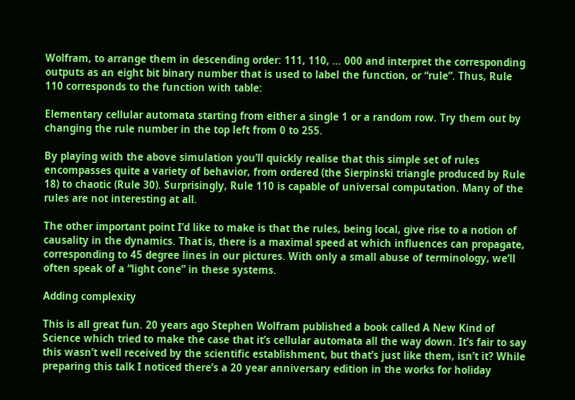Wolfram, to arrange them in descending order: 111, 110, … 000 and interpret the corresponding outputs as an eight bit binary number that is used to label the function, or “rule”. Thus, Rule 110 corresponds to the function with table:

Elementary cellular automata starting from either a single 1 or a random row. Try them out by changing the rule number in the top left from 0 to 255.

By playing with the above simulation you’ll quickly realise that this simple set of rules encompasses quite a variety of behavior, from ordered (the Sierpinski triangle produced by Rule 18) to chaotic (Rule 30). Surprisingly, Rule 110 is capable of universal computation. Many of the rules are not interesting at all.

The other important point I’d like to make is that the rules, being local, give rise to a notion of causality in the dynamics. That is, there is a maximal speed at which influences can propagate, corresponding to 45 degree lines in our pictures. With only a small abuse of terminology, we’ll often speak of a “light cone” in these systems.

Adding complexity

This is all great fun. 20 years ago Stephen Wolfram published a book called A New Kind of Science which tried to make the case that it’s cellular automata all the way down. It’s fair to say this wasn’t well received by the scientific establishment, but that’s just like them, isn’t it? While preparing this talk I noticed there’s a 20 year anniversary edition in the works for holiday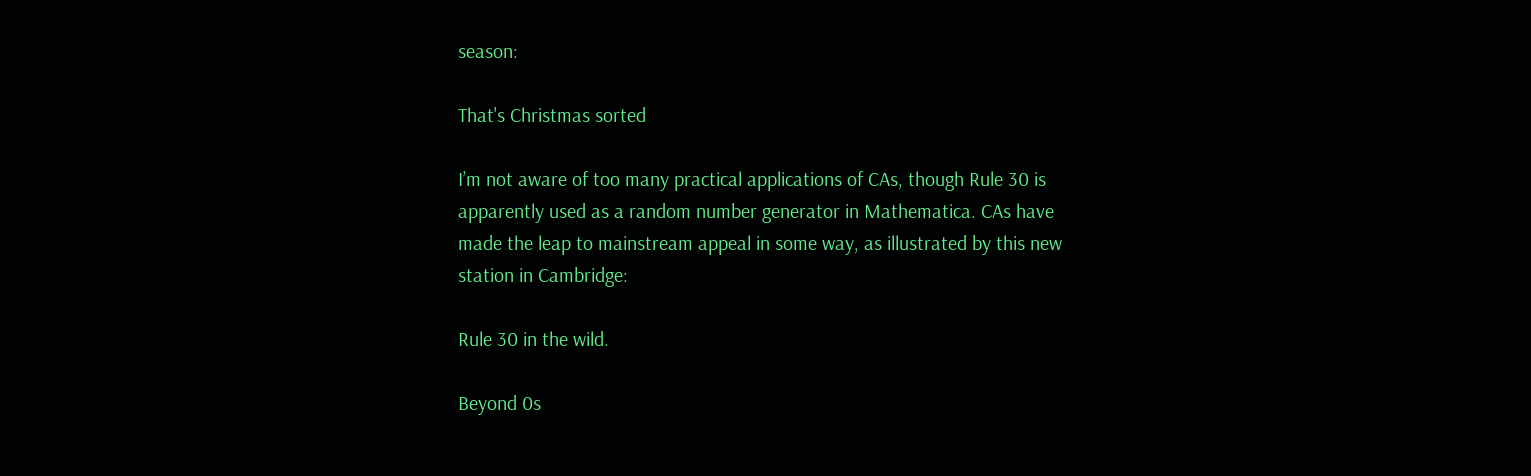season:

That's Christmas sorted

I’m not aware of too many practical applications of CAs, though Rule 30 is apparently used as a random number generator in Mathematica. CAs have made the leap to mainstream appeal in some way, as illustrated by this new station in Cambridge:

Rule 30 in the wild.

Beyond 0s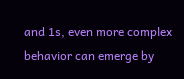and 1s, even more complex behavior can emerge by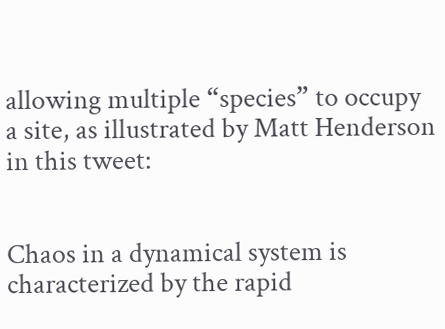allowing multiple “species” to occupy a site, as illustrated by Matt Henderson in this tweet:


Chaos in a dynamical system is characterized by the rapid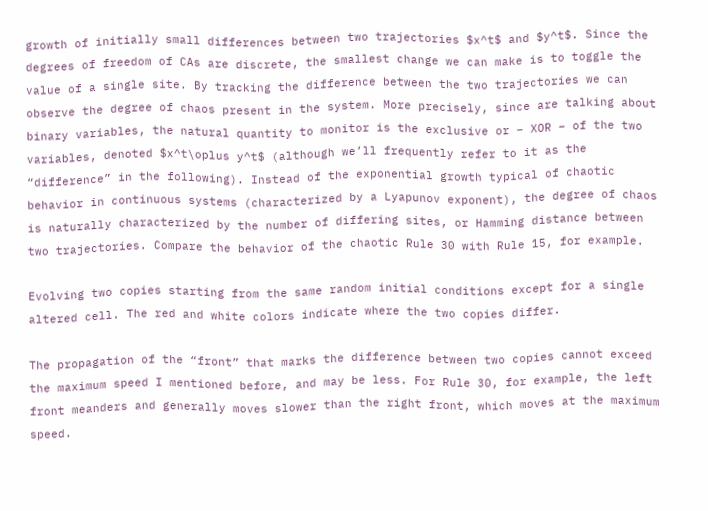growth of initially small differences between two trajectories $x^t$ and $y^t$. Since the degrees of freedom of CAs are discrete, the smallest change we can make is to toggle the value of a single site. By tracking the difference between the two trajectories we can observe the degree of chaos present in the system. More precisely, since are talking about binary variables, the natural quantity to monitor is the exclusive or – XOR – of the two variables, denoted $x^t\oplus y^t$ (although we’ll frequently refer to it as the “difference” in the following). Instead of the exponential growth typical of chaotic behavior in continuous systems (characterized by a Lyapunov exponent), the degree of chaos is naturally characterized by the number of differing sites, or Hamming distance between two trajectories. Compare the behavior of the chaotic Rule 30 with Rule 15, for example.

Evolving two copies starting from the same random initial conditions except for a single altered cell. The red and white colors indicate where the two copies differ.

The propagation of the “front” that marks the difference between two copies cannot exceed the maximum speed I mentioned before, and may be less. For Rule 30, for example, the left front meanders and generally moves slower than the right front, which moves at the maximum speed.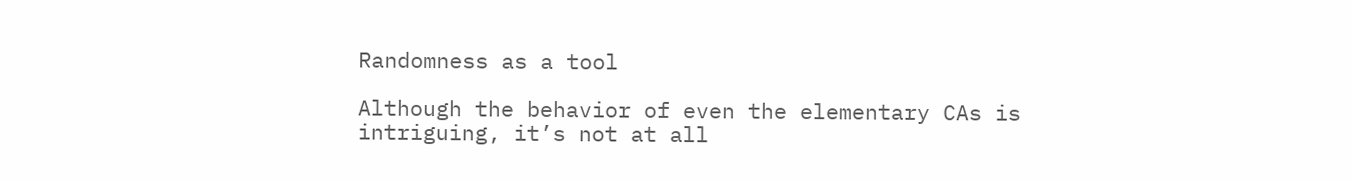Randomness as a tool

Although the behavior of even the elementary CAs is intriguing, it’s not at all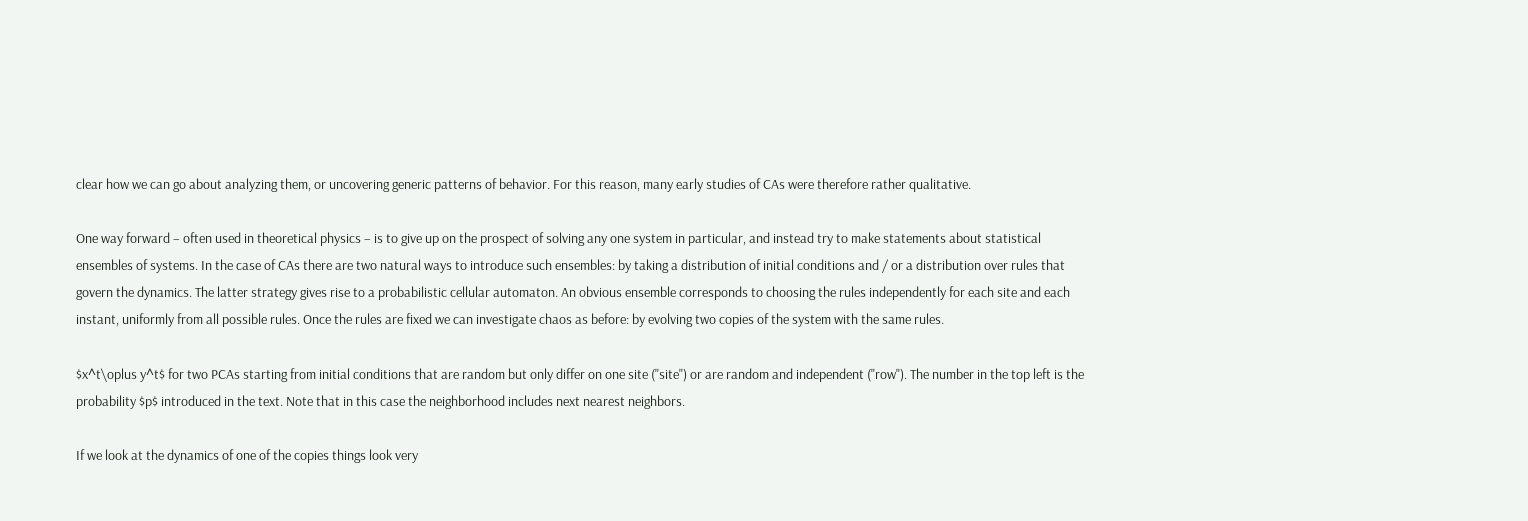clear how we can go about analyzing them, or uncovering generic patterns of behavior. For this reason, many early studies of CAs were therefore rather qualitative.

One way forward – often used in theoretical physics – is to give up on the prospect of solving any one system in particular, and instead try to make statements about statistical ensembles of systems. In the case of CAs there are two natural ways to introduce such ensembles: by taking a distribution of initial conditions and / or a distribution over rules that govern the dynamics. The latter strategy gives rise to a probabilistic cellular automaton. An obvious ensemble corresponds to choosing the rules independently for each site and each instant, uniformly from all possible rules. Once the rules are fixed we can investigate chaos as before: by evolving two copies of the system with the same rules.

$x^t\oplus y^t$ for two PCAs starting from initial conditions that are random but only differ on one site ("site") or are random and independent ("row"). The number in the top left is the probability $p$ introduced in the text. Note that in this case the neighborhood includes next nearest neighbors.

If we look at the dynamics of one of the copies things look very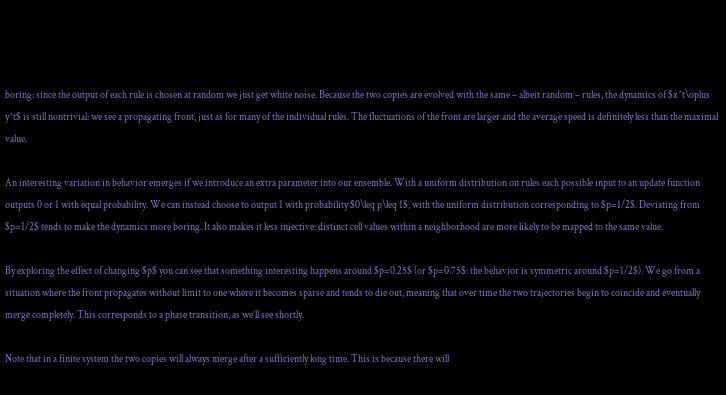boring: since the output of each rule is chosen at random we just get white noise. Because the two copies are evolved with the same – albeit random – rules, the dynamics of $x^t\oplus y^t$ is still nontrivial: we see a propagating front, just as for many of the individual rules. The fluctuations of the front are larger and the average speed is definitely less than the maximal value.

An interesting variation in behavior emerges if we introduce an extra parameter into our ensemble. With a uniform distribution on rules each possible input to an update function outputs 0 or 1 with equal probability. We can instead choose to output 1 with probability $0\leq p\leq 1$, with the uniform distribution corresponding to $p=1/2$. Deviating from $p=1/2$ tends to make the dynamics more boring. It also makes it less injective: distinct cell values within a neighborhood are more likely to be mapped to the same value.

By exploring the effect of changing $p$ you can see that something interesting happens around $p=0.25$ (or $p=0.75$: the behavior is symmetric around $p=1/2$). We go from a situation where the front propagates without limit to one where it becomes sparse and tends to die out, meaning that over time the two trajectories begin to coincide and eventually merge completely. This corresponds to a phase transition, as we’ll see shortly.

Note that in a finite system the two copies will always merge after a sufficiently long time. This is because there will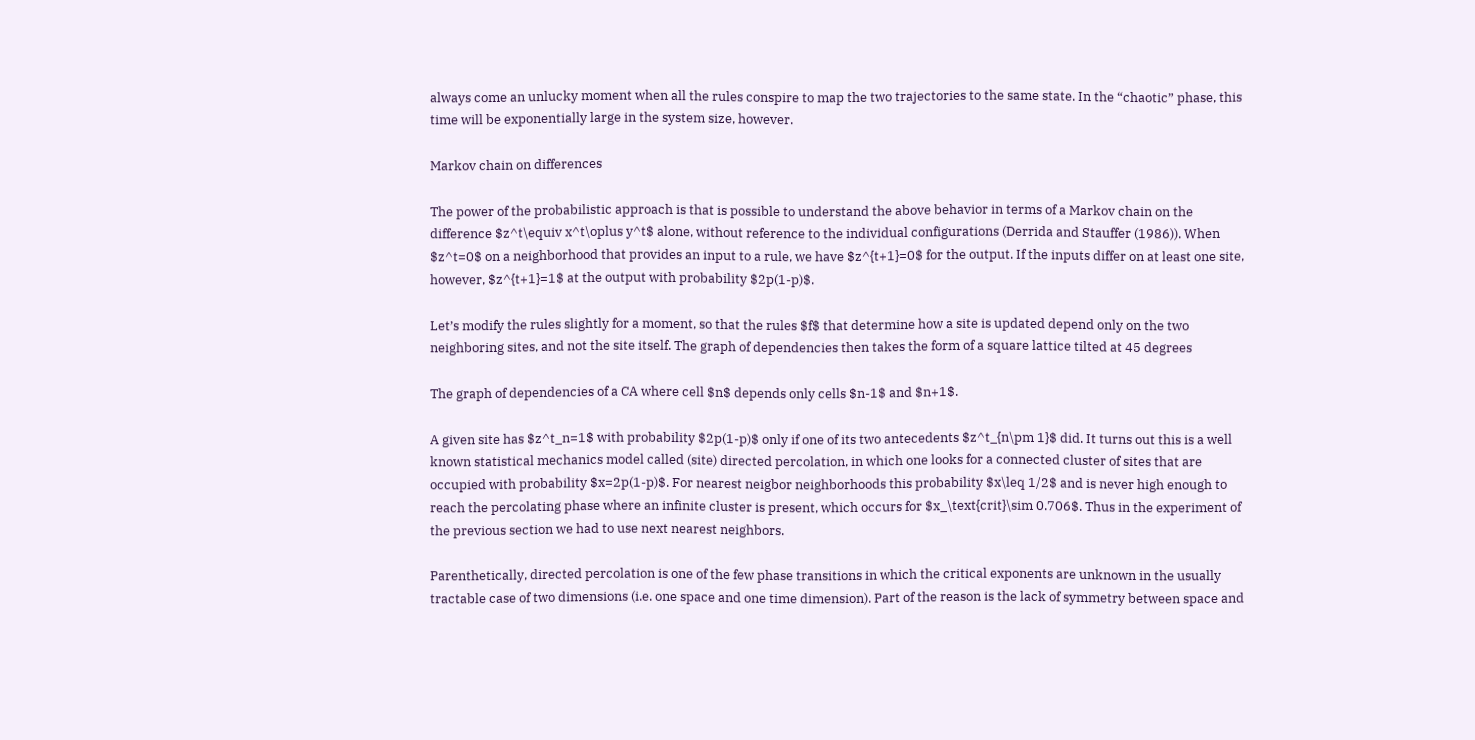always come an unlucky moment when all the rules conspire to map the two trajectories to the same state. In the “chaotic” phase, this time will be exponentially large in the system size, however.

Markov chain on differences

The power of the probabilistic approach is that is possible to understand the above behavior in terms of a Markov chain on the difference $z^t\equiv x^t\oplus y^t$ alone, without reference to the individual configurations (Derrida and Stauffer (1986)). When $z^t=0$ on a neighborhood that provides an input to a rule, we have $z^{t+1}=0$ for the output. If the inputs differ on at least one site, however, $z^{t+1}=1$ at the output with probability $2p(1-p)$.

Let’s modify the rules slightly for a moment, so that the rules $f$ that determine how a site is updated depend only on the two neighboring sites, and not the site itself. The graph of dependencies then takes the form of a square lattice tilted at 45 degrees

The graph of dependencies of a CA where cell $n$ depends only cells $n-1$ and $n+1$.

A given site has $z^t_n=1$ with probability $2p(1-p)$ only if one of its two antecedents $z^t_{n\pm 1}$ did. It turns out this is a well known statistical mechanics model called (site) directed percolation, in which one looks for a connected cluster of sites that are occupied with probability $x=2p(1-p)$. For nearest neigbor neighborhoods this probability $x\leq 1/2$ and is never high enough to reach the percolating phase where an infinite cluster is present, which occurs for $x_\text{crit}\sim 0.706$. Thus in the experiment of the previous section we had to use next nearest neighbors.

Parenthetically, directed percolation is one of the few phase transitions in which the critical exponents are unknown in the usually tractable case of two dimensions (i.e. one space and one time dimension). Part of the reason is the lack of symmetry between space and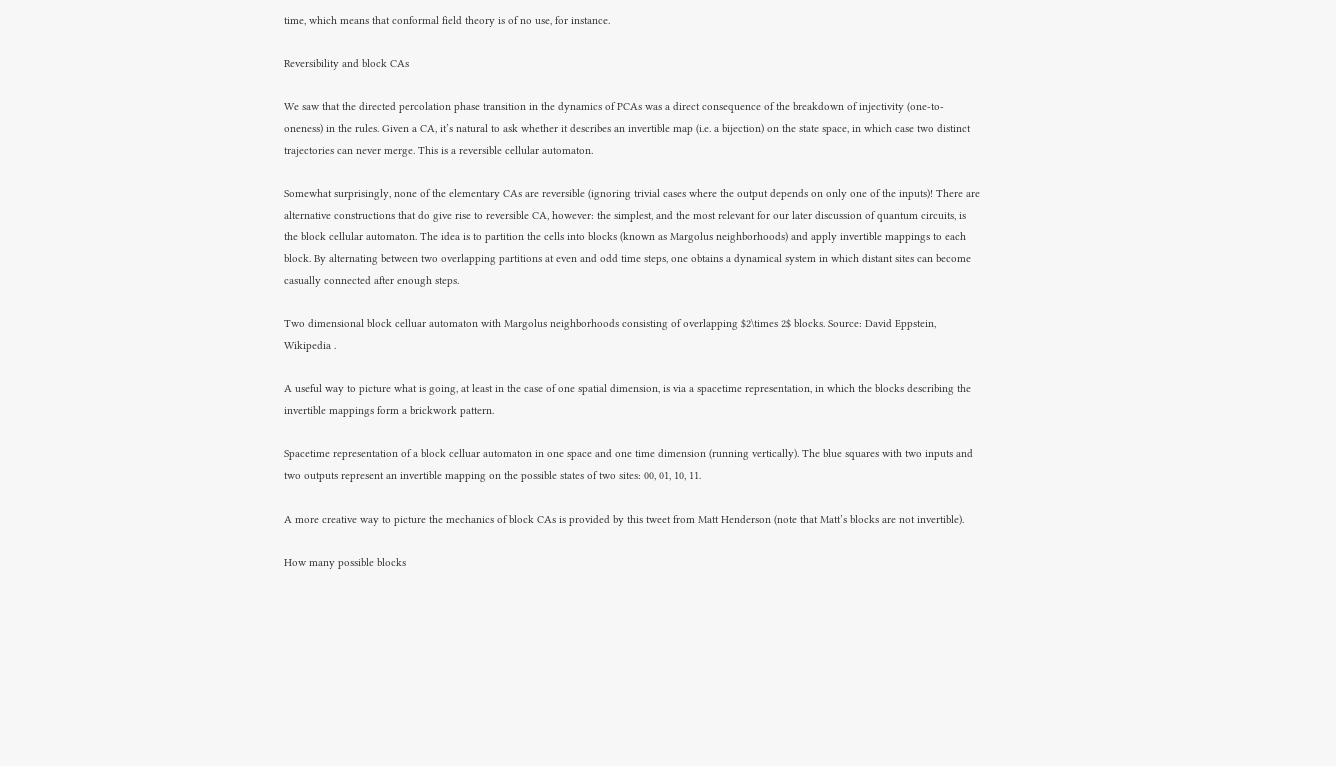time, which means that conformal field theory is of no use, for instance.

Reversibility and block CAs

We saw that the directed percolation phase transition in the dynamics of PCAs was a direct consequence of the breakdown of injectivity (one-to-oneness) in the rules. Given a CA, it’s natural to ask whether it describes an invertible map (i.e. a bijection) on the state space, in which case two distinct trajectories can never merge. This is a reversible cellular automaton.

Somewhat surprisingly, none of the elementary CAs are reversible (ignoring trivial cases where the output depends on only one of the inputs)! There are alternative constructions that do give rise to reversible CA, however: the simplest, and the most relevant for our later discussion of quantum circuits, is the block cellular automaton. The idea is to partition the cells into blocks (known as Margolus neighborhoods) and apply invertible mappings to each block. By alternating between two overlapping partitions at even and odd time steps, one obtains a dynamical system in which distant sites can become casually connected after enough steps.

Two dimensional block celluar automaton with Margolus neighborhoods consisting of overlapping $2\times 2$ blocks. Source: David Eppstein, Wikipedia .

A useful way to picture what is going, at least in the case of one spatial dimension, is via a spacetime representation, in which the blocks describing the invertible mappings form a brickwork pattern.

Spacetime representation of a block celluar automaton in one space and one time dimension (running vertically). The blue squares with two inputs and two outputs represent an invertible mapping on the possible states of two sites: 00, 01, 10, 11.

A more creative way to picture the mechanics of block CAs is provided by this tweet from Matt Henderson (note that Matt’s blocks are not invertible).

How many possible blocks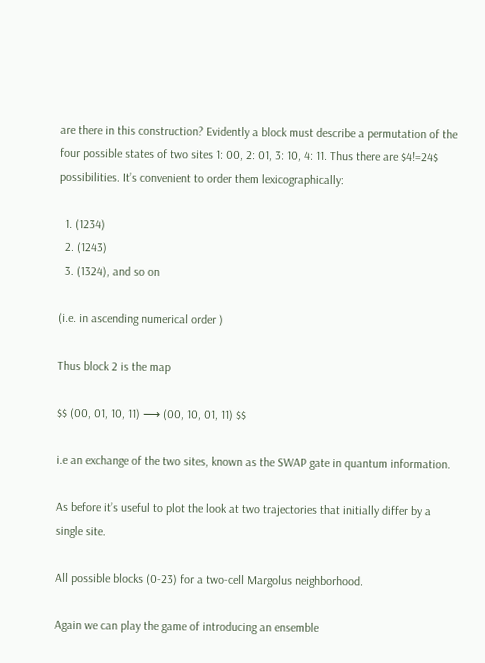are there in this construction? Evidently a block must describe a permutation of the four possible states of two sites 1: 00, 2: 01, 3: 10, 4: 11. Thus there are $4!=24$ possibilities. It’s convenient to order them lexicographically:

  1. (1234)
  2. (1243)
  3. (1324), and so on

(i.e. in ascending numerical order )

Thus block 2 is the map

$$ (00, 01, 10, 11) ⟶ (00, 10, 01, 11) $$

i.e an exchange of the two sites, known as the SWAP gate in quantum information.

As before it’s useful to plot the look at two trajectories that initially differ by a single site.

All possible blocks (0-23) for a two-cell Margolus neighborhood.

Again we can play the game of introducing an ensemble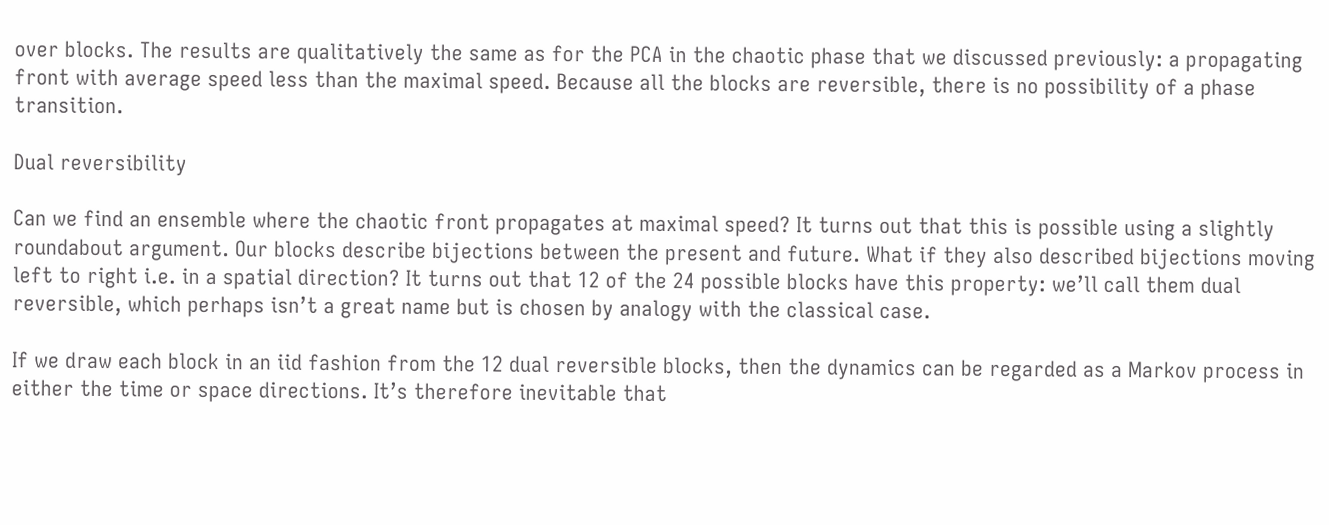over blocks. The results are qualitatively the same as for the PCA in the chaotic phase that we discussed previously: a propagating front with average speed less than the maximal speed. Because all the blocks are reversible, there is no possibility of a phase transition.

Dual reversibility

Can we find an ensemble where the chaotic front propagates at maximal speed? It turns out that this is possible using a slightly roundabout argument. Our blocks describe bijections between the present and future. What if they also described bijections moving left to right i.e. in a spatial direction? It turns out that 12 of the 24 possible blocks have this property: we’ll call them dual reversible, which perhaps isn’t a great name but is chosen by analogy with the classical case.

If we draw each block in an iid fashion from the 12 dual reversible blocks, then the dynamics can be regarded as a Markov process in either the time or space directions. It’s therefore inevitable that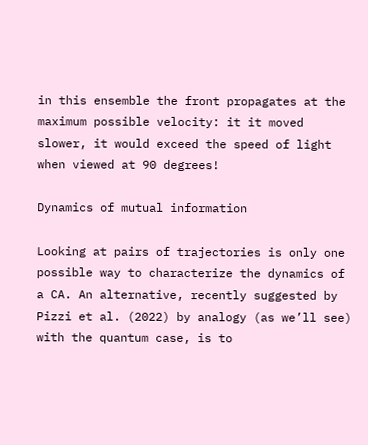in this ensemble the front propagates at the maximum possible velocity: it it moved slower, it would exceed the speed of light when viewed at 90 degrees!

Dynamics of mutual information

Looking at pairs of trajectories is only one possible way to characterize the dynamics of a CA. An alternative, recently suggested by Pizzi et al. (2022) by analogy (as we’ll see) with the quantum case, is to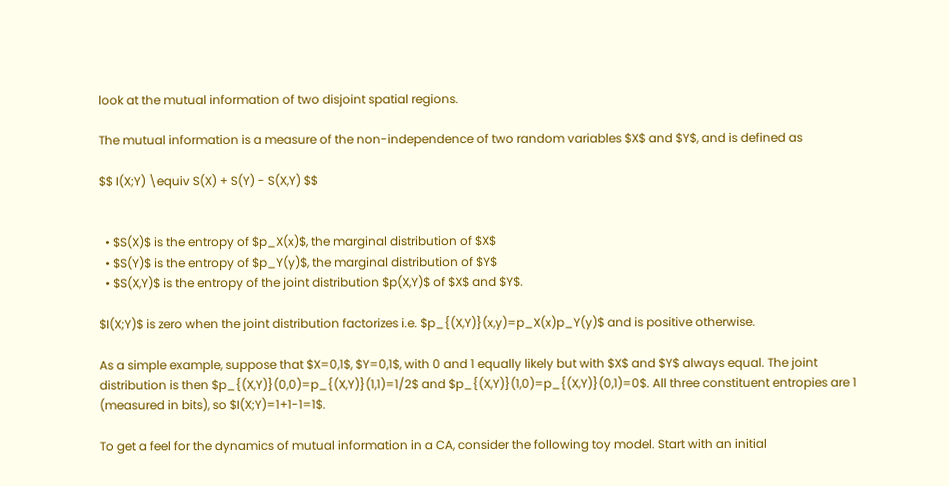look at the mutual information of two disjoint spatial regions.

The mutual information is a measure of the non-independence of two random variables $X$ and $Y$, and is defined as

$$ I(X;Y) \equiv S(X) + S(Y) - S(X,Y) $$


  • $S(X)$ is the entropy of $p_X(x)$, the marginal distribution of $X$
  • $S(Y)$ is the entropy of $p_Y(y)$, the marginal distribution of $Y$
  • $S(X,Y)$ is the entropy of the joint distribution $p(X,Y)$ of $X$ and $Y$.

$I(X;Y)$ is zero when the joint distribution factorizes i.e. $p_{(X,Y)}(x,y)=p_X(x)p_Y(y)$ and is positive otherwise.

As a simple example, suppose that $X=0,1$, $Y=0,1$, with 0 and 1 equally likely but with $X$ and $Y$ always equal. The joint distribution is then $p_{(X,Y)}(0,0)=p_{(X,Y)}(1,1)=1/2$ and $p_{(X,Y)}(1,0)=p_{(X,Y)}(0,1)=0$. All three constituent entropies are 1 (measured in bits), so $I(X;Y)=1+1-1=1$.

To get a feel for the dynamics of mutual information in a CA, consider the following toy model. Start with an initial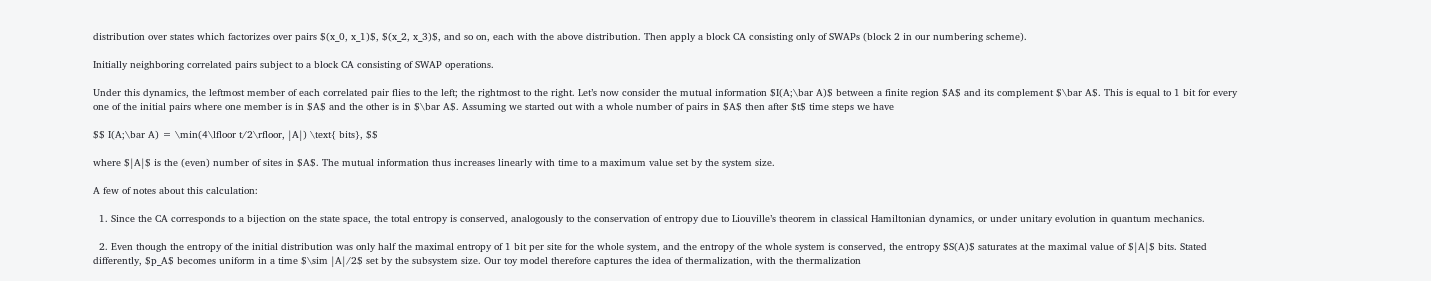distribution over states which factorizes over pairs $(x_0, x_1)$, $(x_2, x_3)$, and so on, each with the above distribution. Then apply a block CA consisting only of SWAPs (block 2 in our numbering scheme).

Initially neighboring correlated pairs subject to a block CA consisting of SWAP operations.

Under this dynamics, the leftmost member of each correlated pair flies to the left; the rightmost to the right. Let’s now consider the mutual information $I(A;\bar A)$ between a finite region $A$ and its complement $\bar A$. This is equal to 1 bit for every one of the initial pairs where one member is in $A$ and the other is in $\bar A$. Assuming we started out with a whole number of pairs in $A$ then after $t$ time steps we have

$$ I(A;\bar A) = \min(4\lfloor t/2\rfloor, |A|) \text{ bits}, $$

where $|A|$ is the (even) number of sites in $A$. The mutual information thus increases linearly with time to a maximum value set by the system size.

A few of notes about this calculation:

  1. Since the CA corresponds to a bijection on the state space, the total entropy is conserved, analogously to the conservation of entropy due to Liouville’s theorem in classical Hamiltonian dynamics, or under unitary evolution in quantum mechanics.

  2. Even though the entropy of the initial distribution was only half the maximal entropy of 1 bit per site for the whole system, and the entropy of the whole system is conserved, the entropy $S(A)$ saturates at the maximal value of $|A|$ bits. Stated differently, $p_A$ becomes uniform in a time $\sim |A|/2$ set by the subsystem size. Our toy model therefore captures the idea of thermalization, with the thermalization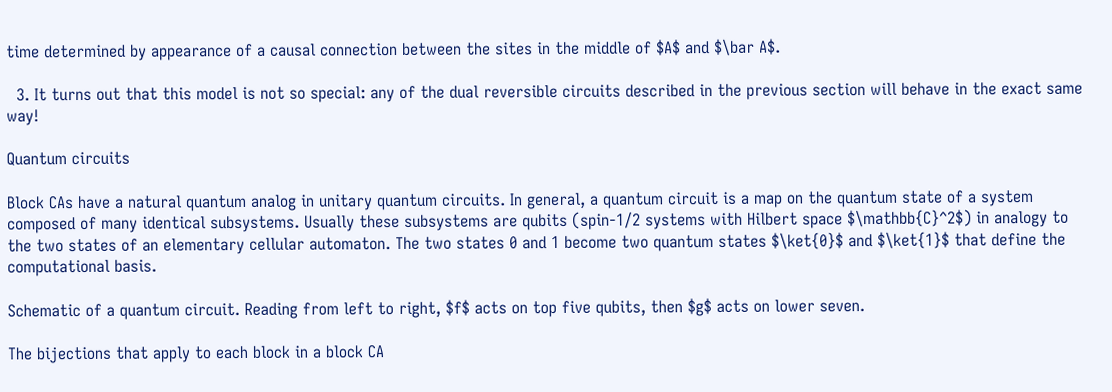time determined by appearance of a causal connection between the sites in the middle of $A$ and $\bar A$.

  3. It turns out that this model is not so special: any of the dual reversible circuits described in the previous section will behave in the exact same way!

Quantum circuits

Block CAs have a natural quantum analog in unitary quantum circuits. In general, a quantum circuit is a map on the quantum state of a system composed of many identical subsystems. Usually these subsystems are qubits (spin-1/2 systems with Hilbert space $\mathbb{C}^2$) in analogy to the two states of an elementary cellular automaton. The two states 0 and 1 become two quantum states $\ket{0}$ and $\ket{1}$ that define the computational basis.

Schematic of a quantum circuit. Reading from left to right, $f$ acts on top five qubits, then $g$ acts on lower seven.

The bijections that apply to each block in a block CA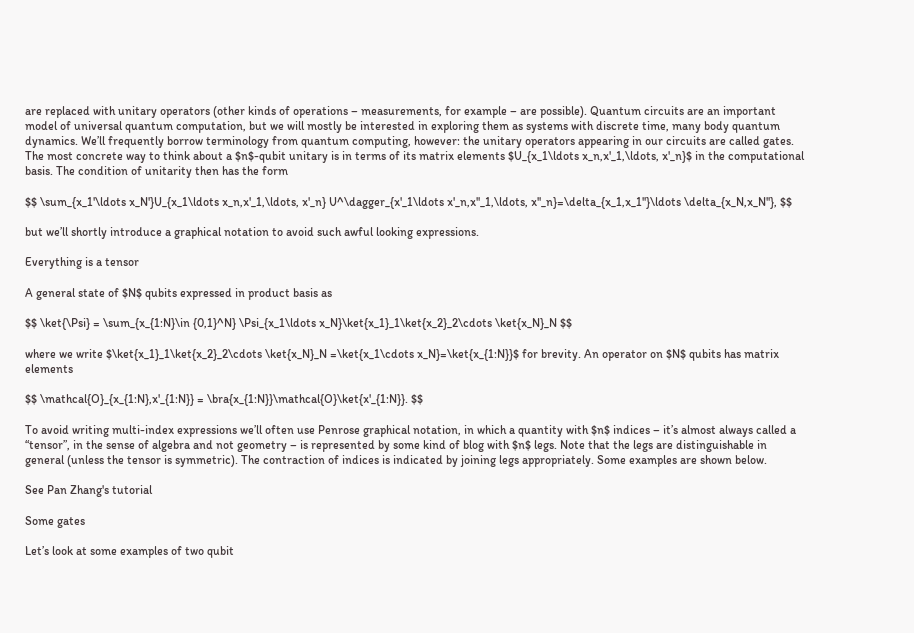are replaced with unitary operators (other kinds of operations – measurements, for example – are possible). Quantum circuits are an important model of universal quantum computation, but we will mostly be interested in exploring them as systems with discrete time, many body quantum dynamics. We’ll frequently borrow terminology from quantum computing, however: the unitary operators appearing in our circuits are called gates. The most concrete way to think about a $n$-qubit unitary is in terms of its matrix elements $U_{x_1\ldots x_n,x'_1,\ldots, x'_n}$ in the computational basis. The condition of unitarity then has the form

$$ \sum_{x_1'\ldots x_N'}U_{x_1\ldots x_n,x'_1,\ldots, x'_n} U^\dagger_{x'_1\ldots x'_n,x''_1,\ldots, x''_n}=\delta_{x_1,x_1''}\ldots \delta_{x_N,x_N''}, $$

but we’ll shortly introduce a graphical notation to avoid such awful looking expressions.

Everything is a tensor

A general state of $N$ qubits expressed in product basis as

$$ \ket{\Psi} = \sum_{x_{1:N}\in {0,1}^N} \Psi_{x_1\ldots x_N}\ket{x_1}_1\ket{x_2}_2\cdots \ket{x_N}_N $$

where we write $\ket{x_1}_1\ket{x_2}_2\cdots \ket{x_N}_N =\ket{x_1\cdots x_N}=\ket{x_{1:N}}$ for brevity. An operator on $N$ qubits has matrix elements

$$ \mathcal{O}_{x_{1:N},x'_{1:N}} = \bra{x_{1:N}}\mathcal{O}\ket{x'_{1:N}}. $$

To avoid writing multi-index expressions we’ll often use Penrose graphical notation, in which a quantity with $n$ indices – it’s almost always called a “tensor”, in the sense of algebra and not geometry – is represented by some kind of blog with $n$ legs. Note that the legs are distinguishable in general (unless the tensor is symmetric). The contraction of indices is indicated by joining legs appropriately. Some examples are shown below.

See Pan Zhang's tutorial

Some gates

Let’s look at some examples of two qubit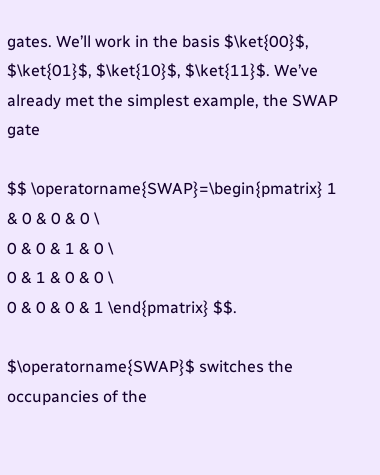gates. We’ll work in the basis $\ket{00}$, $\ket{01}$, $\ket{10}$, $\ket{11}$. We’ve already met the simplest example, the SWAP gate

$$ \operatorname{SWAP}=\begin{pmatrix} 1 & 0 & 0 & 0 \
0 & 0 & 1 & 0 \
0 & 1 & 0 & 0 \
0 & 0 & 0 & 1 \end{pmatrix} $$.

$\operatorname{SWAP}$ switches the occupancies of the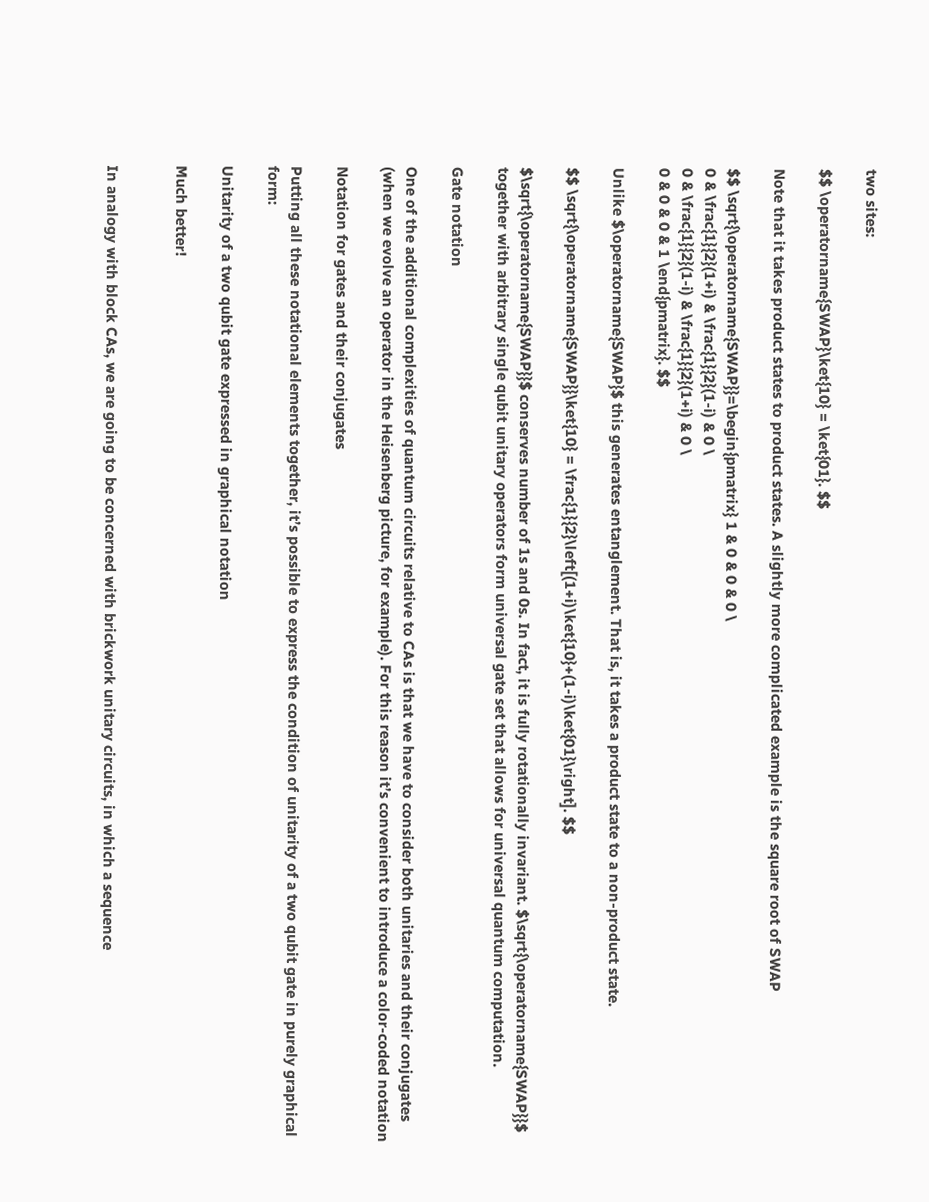two sites:

$$ \operatorname{SWAP}\ket{10} = \ket{01}. $$

Note that it takes product states to product states. A slightly more complicated example is the square root of SWAP

$$ \sqrt{\operatorname{SWAP}}=\begin{pmatrix} 1 & 0 & 0 & 0 \
0 & \frac{1}{2}(1+i) & \frac{1}{2}(1-i) & 0 \
0 & \frac{1}{2}(1-i) & \frac{1}{2}(1+i) & 0 \
0 & 0 & 0 & 1 \end{pmatrix}. $$

Unlike $\operatorname{SWAP}$ this generates entanglement. That is, it takes a product state to a non-product state.

$$ \sqrt{\operatorname{SWAP}}\ket{10} = \frac{1}{2}\left[(1+i)\ket{10}+(1-i)\ket{01}\right]. $$

$\sqrt{\operatorname{SWAP}}$ conserves number of 1s and 0s. In fact, it is fully rotationally invariant. $\sqrt{\operatorname{SWAP}}$ together with arbitrary single qubit unitary operators form universal gate set that allows for universal quantum computation.

Gate notation

One of the additional complexities of quantum circuits relative to CAs is that we have to consider both unitaries and their conjugates (when we evolve an operator in the Heisenberg picture, for example). For this reason it’s convenient to introduce a color-coded notation

Notation for gates and their conjugates

Putting all these notational elements together, it’s possible to express the condition of unitarity of a two qubit gate in purely graphical form:

Unitarity of a two qubit gate expressed in graphical notation

Much better!


In analogy with block CAs, we are going to be concerned with brickwork unitary circuits, in which a sequence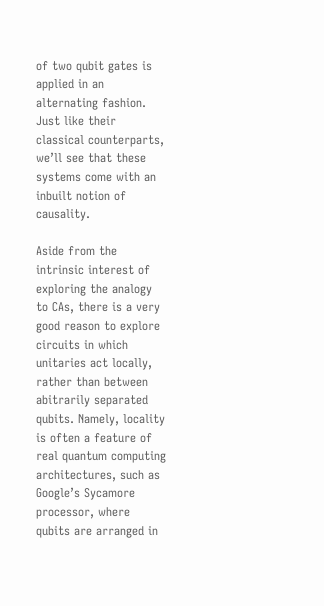of two qubit gates is applied in an alternating fashion. Just like their classical counterparts, we’ll see that these systems come with an inbuilt notion of causality.

Aside from the intrinsic interest of exploring the analogy to CAs, there is a very good reason to explore circuits in which unitaries act locally, rather than between abitrarily separated qubits. Namely, locality is often a feature of real quantum computing architectures, such as Google’s Sycamore processor, where qubits are arranged in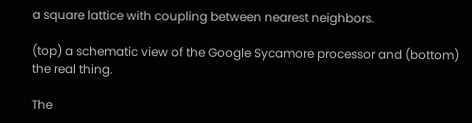a square lattice with coupling between nearest neighbors.

(top) a schematic view of the Google Sycamore processor and (bottom) the real thing.

The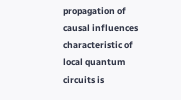propagation of causal influences characteristic of local quantum circuits is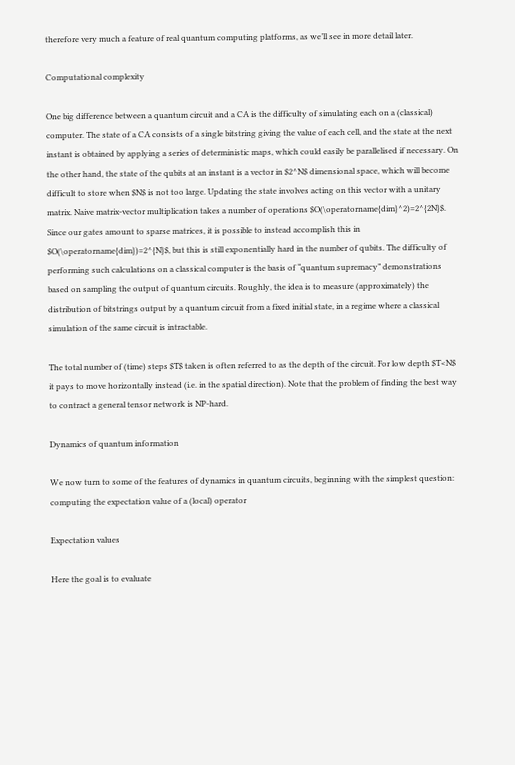therefore very much a feature of real quantum computing platforms, as we’ll see in more detail later.

Computational complexity

One big difference between a quantum circuit and a CA is the difficulty of simulating each on a (classical) computer. The state of a CA consists of a single bitstring giving the value of each cell, and the state at the next instant is obtained by applying a series of deterministic maps, which could easily be parallelised if necessary. On the other hand, the state of the qubits at an instant is a vector in $2^N$ dimensional space, which will become difficult to store when $N$ is not too large. Updating the state involves acting on this vector with a unitary matrix. Naive matrix-vector multiplication takes a number of operations $O(\operatorname{dim}^2)=2^{2N}$. Since our gates amount to sparse matrices, it is possible to instead accomplish this in $O(\operatorname{dim})=2^{N}$, but this is still exponentially hard in the number of qubits. The difficulty of performing such calculations on a classical computer is the basis of “quantum supremacy” demonstrations based on sampling the output of quantum circuits. Roughly, the idea is to measure (approximately) the distribution of bitstrings output by a quantum circuit from a fixed initial state, in a regime where a classical simulation of the same circuit is intractable.

The total number of (time) steps $T$ taken is often referred to as the depth of the circuit. For low depth $T<N$ it pays to move horizontally instead (i.e. in the spatial direction). Note that the problem of finding the best way to contract a general tensor network is NP-hard.

Dynamics of quantum information

We now turn to some of the features of dynamics in quantum circuits, beginning with the simplest question: computing the expectation value of a (local) operator

Expectation values

Here the goal is to evaluate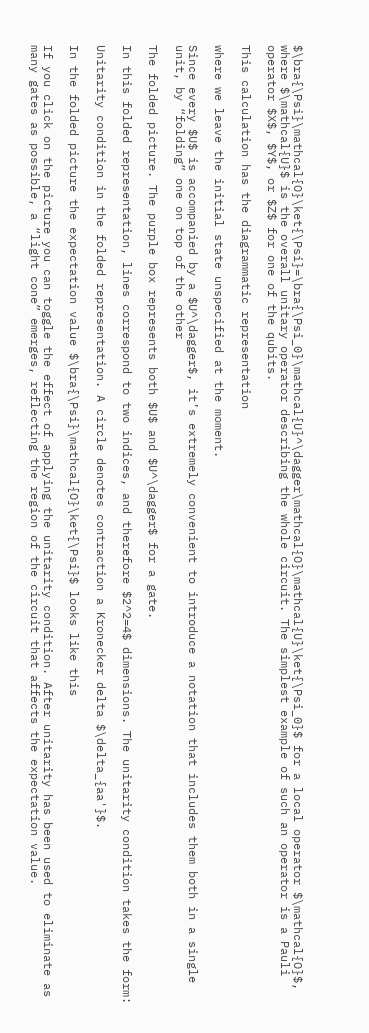$\bra{\Psi}\mathcal{O}\ket{\Psi}=\bra{\Psi_0}\mathcal{U}^\dagger\mathcal{O}\mathcal{U}\ket{\Psi_0}$ for a local operator $\mathcal{O}$, where $\mathcal{U}$ is the overall unitary operator describing the whole circuit. The simplest example of such an operator is a Pauli operator $X$, $Y$, or $Z$ for one of the qubits.

This calculation has the diagrammatic representation

where we leave the initial state unspecified at the moment.

Since every $U$ is accompanied by a $U^\dagger$, it’s extremely convenient to introduce a notation that includes them both in a single unit, by “folding” one on top of the other

The folded picture. The purple box represents both $U$ and $U^\dagger$ for a gate.

In this folded representation, lines correspond to two indices, and therefore $2^2=4$ dimensions. The unitarity condition takes the form:

Unitarity condition in the folded representation. A circle denotes contraction a Kronecker delta $\delta_{aa'}$.

In the folded picture the expectation value $\bra{\Psi}\mathcal{O}\ket{\Psi}$ looks like this

If you click on the picture you can toggle the effect of applying the unitarity condition. After unitarity has been used to eliminate as many gates as possible, a “light cone” emerges, reflecting the region of the circuit that affects the expectation value.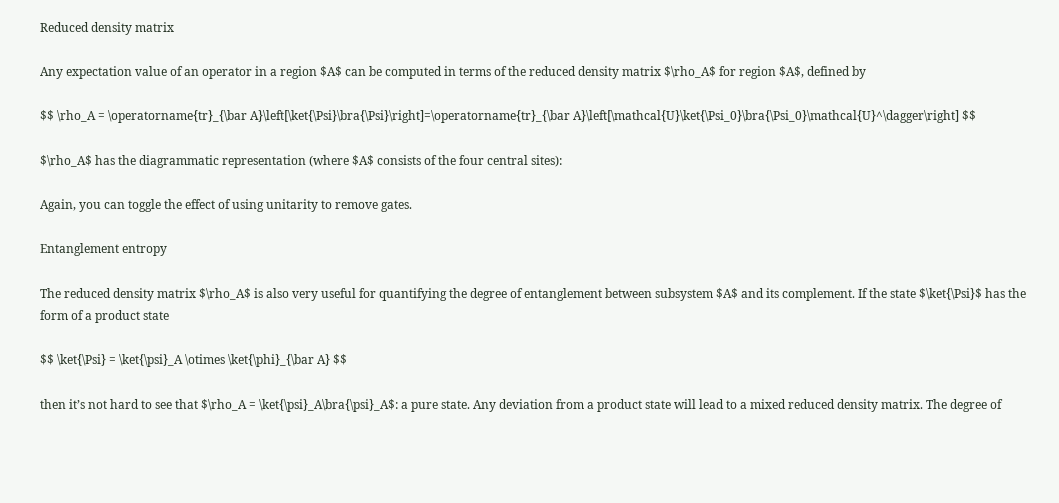Reduced density matrix

Any expectation value of an operator in a region $A$ can be computed in terms of the reduced density matrix $\rho_A$ for region $A$, defined by

$$ \rho_A = \operatorname{tr}_{\bar A}\left[\ket{\Psi}\bra{\Psi}\right]=\operatorname{tr}_{\bar A}\left[\mathcal{U}\ket{\Psi_0}\bra{\Psi_0}\mathcal{U}^\dagger\right] $$

$\rho_A$ has the diagrammatic representation (where $A$ consists of the four central sites):

Again, you can toggle the effect of using unitarity to remove gates.

Entanglement entropy

The reduced density matrix $\rho_A$ is also very useful for quantifying the degree of entanglement between subsystem $A$ and its complement. If the state $\ket{\Psi}$ has the form of a product state

$$ \ket{\Psi} = \ket{\psi}_A \otimes \ket{\phi}_{\bar A} $$

then it’s not hard to see that $\rho_A = \ket{\psi}_A\bra{\psi}_A$: a pure state. Any deviation from a product state will lead to a mixed reduced density matrix. The degree of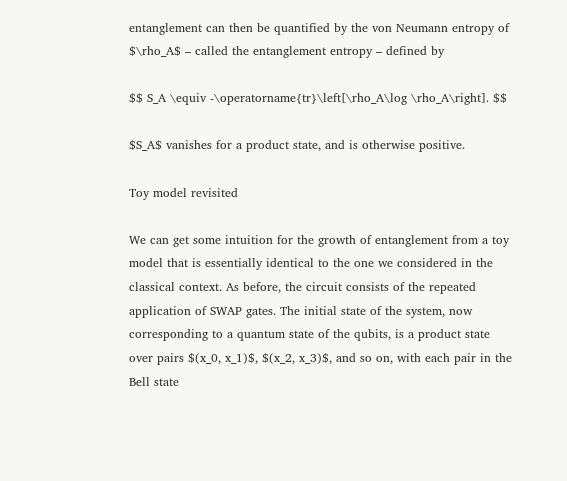entanglement can then be quantified by the von Neumann entropy of $\rho_A$ – called the entanglement entropy – defined by

$$ S_A \equiv -\operatorname{tr}\left[\rho_A\log \rho_A\right]. $$

$S_A$ vanishes for a product state, and is otherwise positive.

Toy model revisited

We can get some intuition for the growth of entanglement from a toy model that is essentially identical to the one we considered in the classical context. As before, the circuit consists of the repeated application of SWAP gates. The initial state of the system, now corresponding to a quantum state of the qubits, is a product state over pairs $(x_0, x_1)$, $(x_2, x_3)$, and so on, with each pair in the Bell state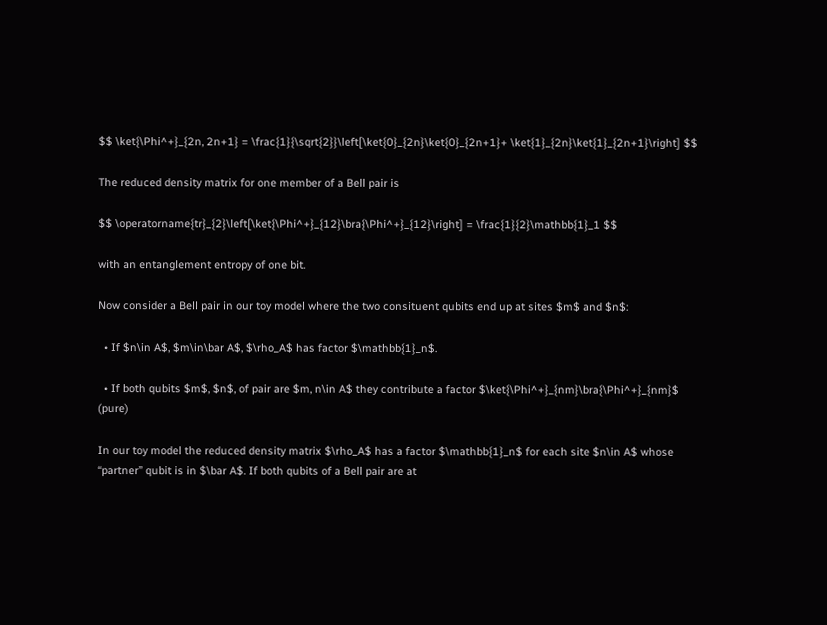$$ \ket{\Phi^+}_{2n, 2n+1} = \frac{1}{\sqrt{2}}\left[\ket{0}_{2n}\ket{0}_{2n+1}+ \ket{1}_{2n}\ket{1}_{2n+1}\right] $$

The reduced density matrix for one member of a Bell pair is

$$ \operatorname{tr}_{2}\left[\ket{\Phi^+}_{12}\bra{\Phi^+}_{12}\right] = \frac{1}{2}\mathbb{1}_1 $$

with an entanglement entropy of one bit.

Now consider a Bell pair in our toy model where the two consituent qubits end up at sites $m$ and $n$:

  • If $n\in A$, $m\in\bar A$, $\rho_A$ has factor $\mathbb{1}_n$.

  • If both qubits $m$, $n$, of pair are $m, n\in A$ they contribute a factor $\ket{\Phi^+}_{nm}\bra{\Phi^+}_{nm}$ (pure)

In our toy model the reduced density matrix $\rho_A$ has a factor $\mathbb{1}_n$ for each site $n\in A$ whose “partner” qubit is in $\bar A$. If both qubits of a Bell pair are at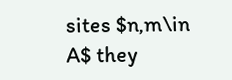sites $n,m\in A$ they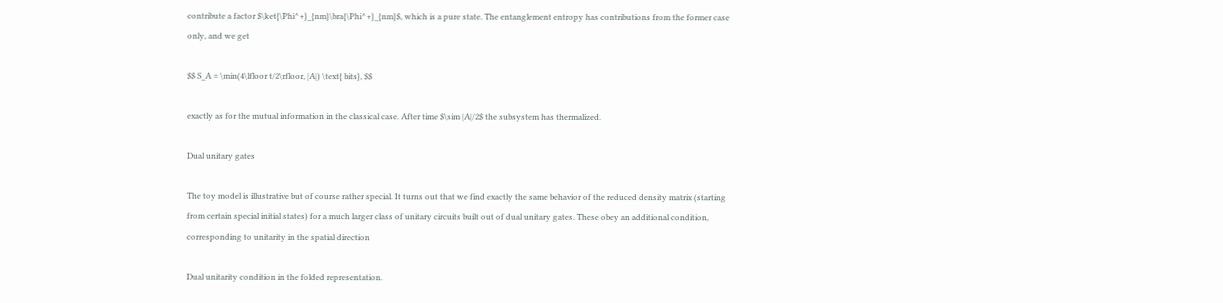contribute a factor $\ket{\Phi^+}_{nm}\bra{\Phi^+}_{nm}$, which is a pure state. The entanglement entropy has contributions from the former case only, and we get

$$ S_A = \min(4\lfloor t/2\rfloor, |A|) \text{ bits}, $$

exactly as for the mutual information in the classical case. After time $\sim |A|/2$ the subsystem has thermalized.

Dual unitary gates

The toy model is illustrative but of course rather special. It turns out that we find exactly the same behavior of the reduced density matrix (starting from certain special initial states) for a much larger class of unitary circuits built out of dual unitary gates. These obey an additional condition, corresponding to unitarity in the spatial direction

Dual unitarity condition in the folded representation.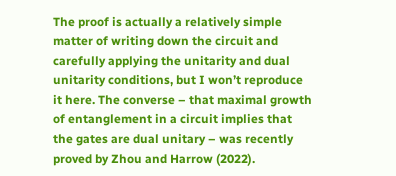The proof is actually a relatively simple matter of writing down the circuit and carefully applying the unitarity and dual unitarity conditions, but I won’t reproduce it here. The converse – that maximal growth of entanglement in a circuit implies that the gates are dual unitary – was recently proved by Zhou and Harrow (2022).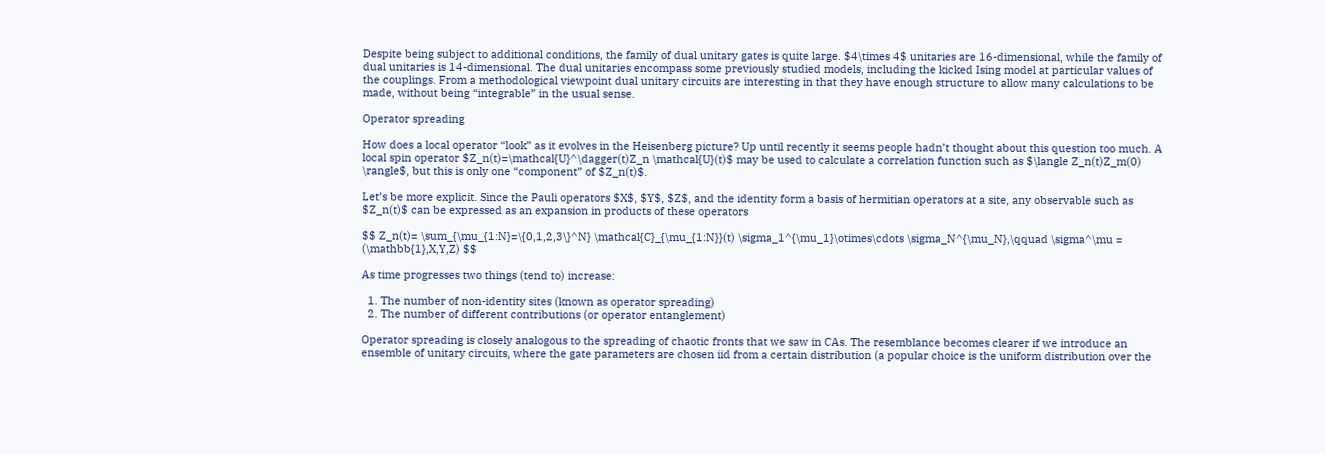Despite being subject to additional conditions, the family of dual unitary gates is quite large. $4\times 4$ unitaries are 16-dimensional, while the family of dual unitaries is 14-dimensional. The dual unitaries encompass some previously studied models, including the kicked Ising model at particular values of the couplings. From a methodological viewpoint dual unitary circuits are interesting in that they have enough structure to allow many calculations to be made, without being “integrable” in the usual sense.

Operator spreading

How does a local operator “look” as it evolves in the Heisenberg picture? Up until recently it seems people hadn’t thought about this question too much. A local spin operator $Z_n(t)=\mathcal{U}^\dagger(t)Z_n \mathcal{U}(t)$ may be used to calculate a correlation function such as $\langle Z_n(t)Z_m(0) \rangle$, but this is only one “component” of $Z_n(t)$.

Let’s be more explicit. Since the Pauli operators $X$, $Y$, $Z$, and the identity form a basis of hermitian operators at a site, any observable such as $Z_n(t)$ can be expressed as an expansion in products of these operators

$$ Z_n(t)= \sum_{\mu_{1:N}=\{0,1,2,3\}^N} \mathcal{C}_{\mu_{1:N}}(t) \sigma_1^{\mu_1}\otimes\cdots \sigma_N^{\mu_N},\qquad \sigma^\mu = (\mathbb{1},X,Y,Z) $$

As time progresses two things (tend to) increase:

  1. The number of non-identity sites (known as operator spreading)
  2. The number of different contributions (or operator entanglement)

Operator spreading is closely analogous to the spreading of chaotic fronts that we saw in CAs. The resemblance becomes clearer if we introduce an ensemble of unitary circuits, where the gate parameters are chosen iid from a certain distribution (a popular choice is the uniform distribution over the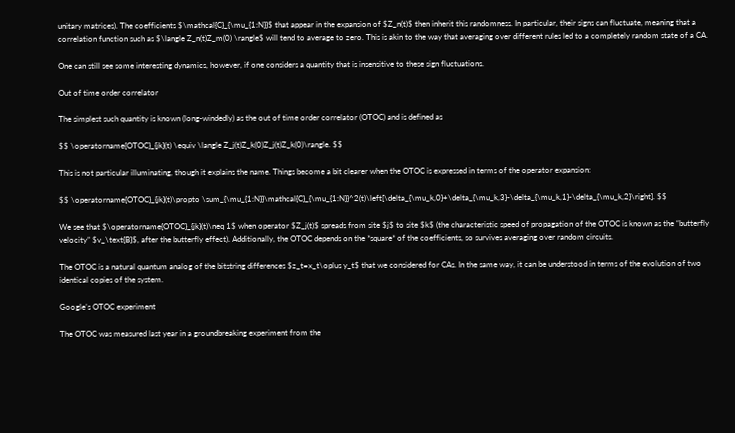unitary matrices). The coefficients $\mathcal{C}_{\mu_{1:N}}$ that appear in the expansion of $Z_n(t)$ then inherit this randomness. In particular, their signs can fluctuate, meaning that a correlation function such as $\langle Z_n(t)Z_m(0) \rangle$ will tend to average to zero. This is akin to the way that averaging over different rules led to a completely random state of a CA.

One can still see some interesting dynamics, however, if one considers a quantity that is insensitive to these sign fluctuations.

Out of time order correlator

The simplest such quantity is known (long-windedly) as the out of time order correlator (OTOC) and is defined as

$$ \operatorname{OTOC}_{jk}(t) \equiv \langle Z_j(t)Z_k(0)Z_j(t)Z_k(0)\rangle. $$

This is not particular illuminating, though it explains the name. Things become a bit clearer when the OTOC is expressed in terms of the operator expansion:

$$ \operatorname{OTOC}_{jk}(t)\propto \sum_{\mu_{1:N}}\mathcal{C}_{\mu_{1:N}}^2(t)\left[\delta_{\mu_k,0}+\delta_{\mu_k,3}-\delta_{\mu_k,1}-\delta_{\mu_k,2}\right]. $$

We see that $\operatorname{OTOC}_{jk}(t)\neq 1$ when operator $Z_j(t)$ spreads from site $j$ to site $k$ (the characteristic speed of propagation of the OTOC is known as the “butterfly velocity” $v_\text{B}$, after the butterfly effect). Additionally, the OTOC depends on the *square* of the coefficients, so survives averaging over random circuits.

The OTOC is a natural quantum analog of the bitstring differences $z_t=x_t\oplus y_t$ that we considered for CAs. In the same way, it can be understood in terms of the evolution of two identical copies of the system.

Google’s OTOC experiment

The OTOC was measured last year in a groundbreaking experiment from the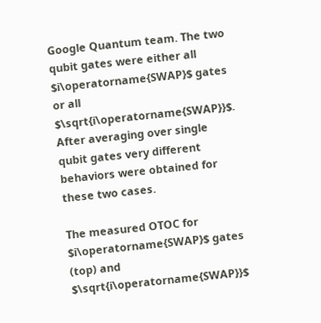Google Quantum team. The two qubit gates were either all $i\operatorname{SWAP}$ gates or all $\sqrt{i\operatorname{SWAP}}$. After averaging over single qubit gates very different behaviors were obtained for these two cases.

The measured OTOC for $i\operatorname{SWAP}$ gates (top) and $\sqrt{i\operatorname{SWAP}}$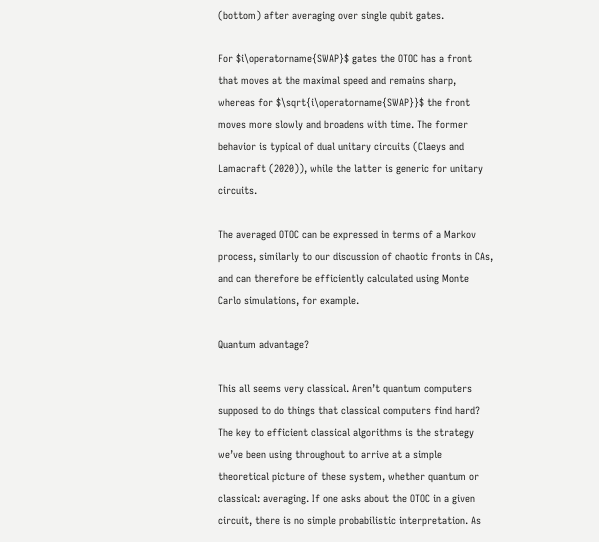(bottom) after averaging over single qubit gates.

For $i\operatorname{SWAP}$ gates the OTOC has a front that moves at the maximal speed and remains sharp, whereas for $\sqrt{i\operatorname{SWAP}}$ the front moves more slowly and broadens with time. The former behavior is typical of dual unitary circuits (Claeys and Lamacraft (2020)), while the latter is generic for unitary circuits.

The averaged OTOC can be expressed in terms of a Markov process, similarly to our discussion of chaotic fronts in CAs, and can therefore be efficiently calculated using Monte Carlo simulations, for example.

Quantum advantage?

This all seems very classical. Aren’t quantum computers supposed to do things that classical computers find hard? The key to efficient classical algorithms is the strategy we’ve been using throughout to arrive at a simple theoretical picture of these system, whether quantum or classical: averaging. If one asks about the OTOC in a given circuit, there is no simple probabilistic interpretation. As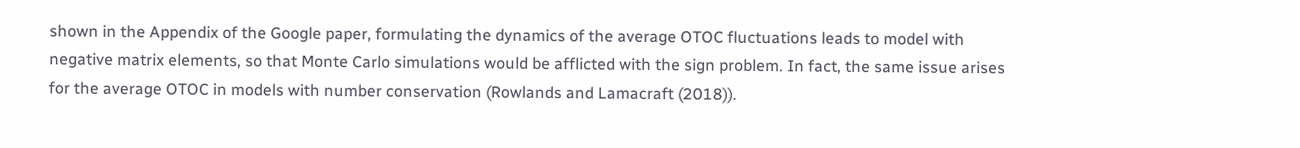shown in the Appendix of the Google paper, formulating the dynamics of the average OTOC fluctuations leads to model with negative matrix elements, so that Monte Carlo simulations would be afflicted with the sign problem. In fact, the same issue arises for the average OTOC in models with number conservation (Rowlands and Lamacraft (2018)).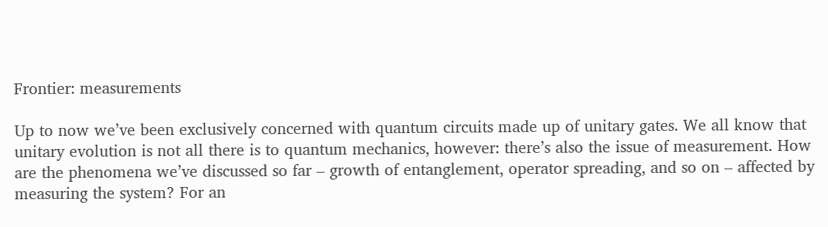Frontier: measurements

Up to now we’ve been exclusively concerned with quantum circuits made up of unitary gates. We all know that unitary evolution is not all there is to quantum mechanics, however: there’s also the issue of measurement. How are the phenomena we’ve discussed so far – growth of entanglement, operator spreading, and so on – affected by measuring the system? For an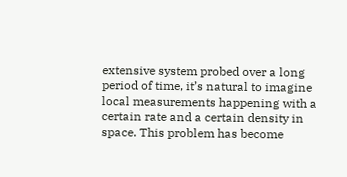extensive system probed over a long period of time, it’s natural to imagine local measurements happening with a certain rate and a certain density in space. This problem has become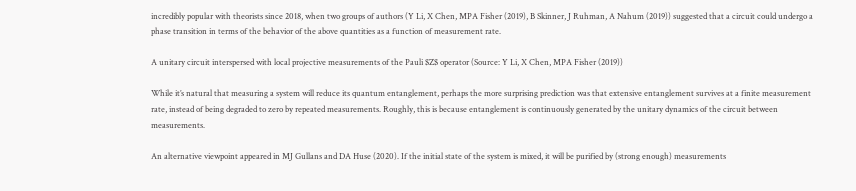incredibly popular with theorists since 2018, when two groups of authors (Y Li, X Chen, MPA Fisher (2019), B Skinner, J Ruhman, A Nahum (2019)) suggested that a circuit could undergo a phase transition in terms of the behavior of the above quantities as a function of measurement rate.

A unitary circuit interspersed with local projective measurements of the Pauli $Z$ operator (Source: Y Li, X Chen, MPA Fisher (2019))

While it’s natural that measuring a system will reduce its quantum entanglement, perhaps the more surprising prediction was that extensive entanglement survives at a finite measurement rate, instead of being degraded to zero by repeated measurements. Roughly, this is because entanglement is continuously generated by the unitary dynamics of the circuit between measurements.

An alternative viewpoint appeared in MJ Gullans and DA Huse (2020). If the initial state of the system is mixed, it will be purified by (strong enough) measurements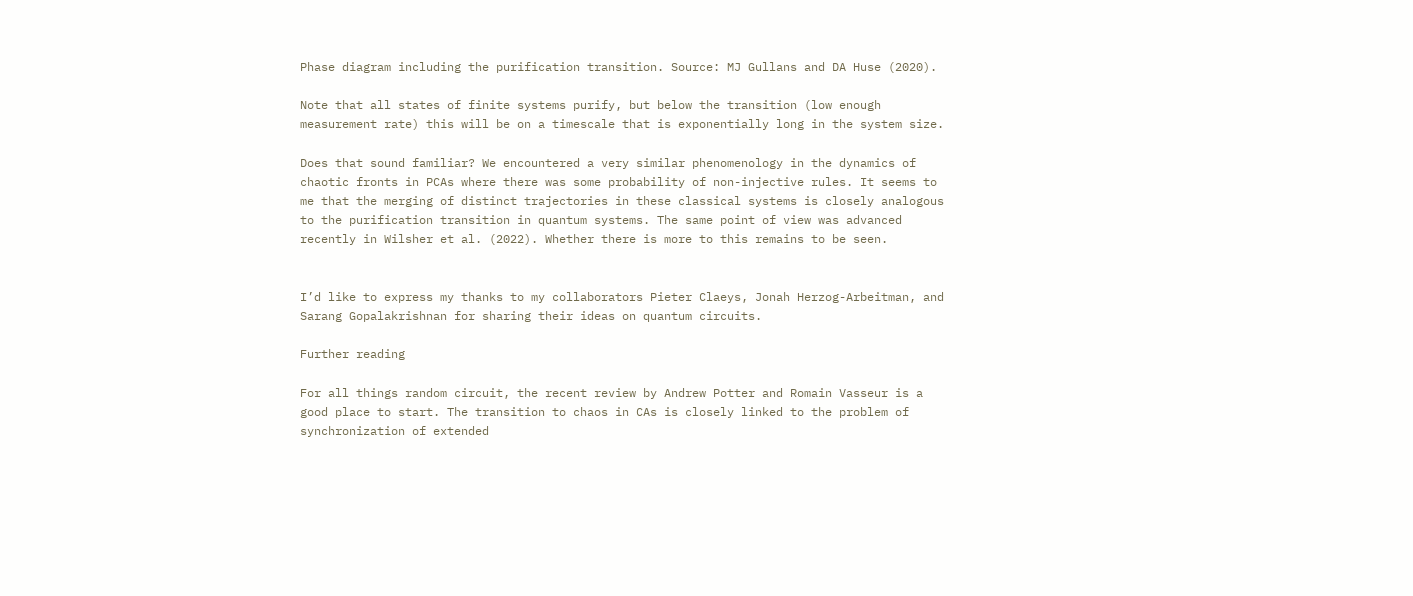Phase diagram including the purification transition. Source: MJ Gullans and DA Huse (2020).

Note that all states of finite systems purify, but below the transition (low enough measurement rate) this will be on a timescale that is exponentially long in the system size.

Does that sound familiar? We encountered a very similar phenomenology in the dynamics of chaotic fronts in PCAs where there was some probability of non-injective rules. It seems to me that the merging of distinct trajectories in these classical systems is closely analogous to the purification transition in quantum systems. The same point of view was advanced recently in Wilsher et al. (2022). Whether there is more to this remains to be seen.


I’d like to express my thanks to my collaborators Pieter Claeys, Jonah Herzog-Arbeitman, and Sarang Gopalakrishnan for sharing their ideas on quantum circuits.

Further reading

For all things random circuit, the recent review by Andrew Potter and Romain Vasseur is a good place to start. The transition to chaos in CAs is closely linked to the problem of synchronization of extended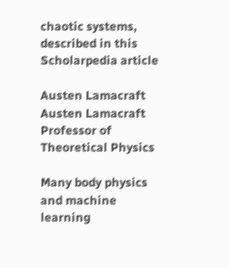chaotic systems, described in this Scholarpedia article

Austen Lamacraft
Austen Lamacraft
Professor of Theoretical Physics

Many body physics and machine learning